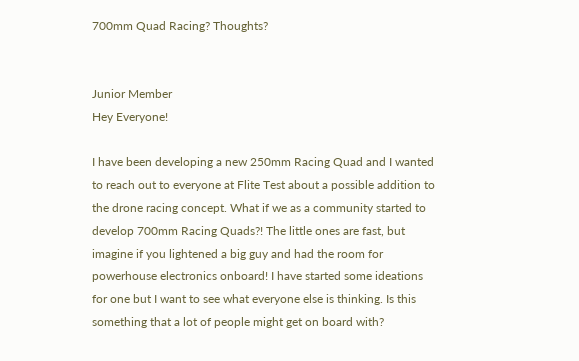700mm Quad Racing? Thoughts?


Junior Member
Hey Everyone!

I have been developing a new 250mm Racing Quad and I wanted to reach out to everyone at Flite Test about a possible addition to the drone racing concept. What if we as a community started to develop 700mm Racing Quads?! The little ones are fast, but imagine if you lightened a big guy and had the room for powerhouse electronics onboard! I have started some ideations for one but I want to see what everyone else is thinking. Is this something that a lot of people might get on board with?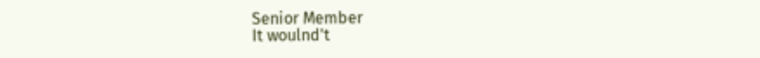Senior Member
It woulnd't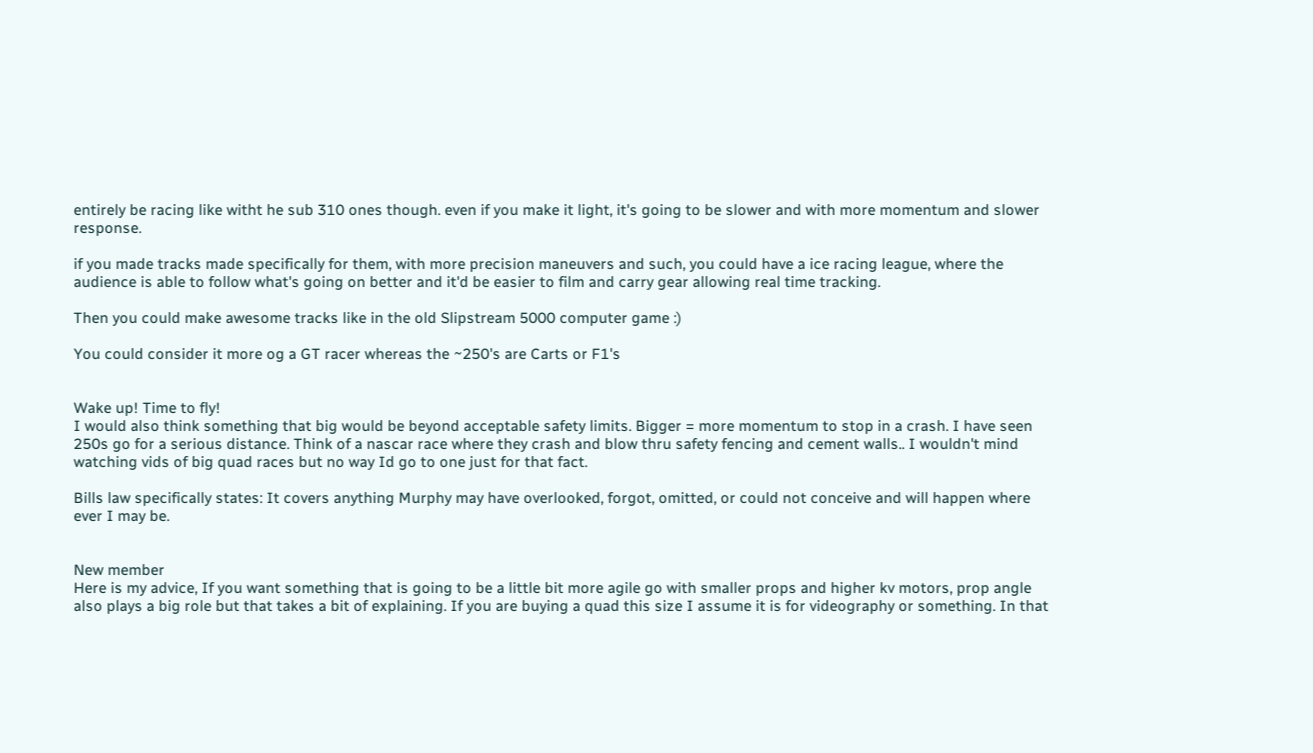entirely be racing like witht he sub 310 ones though. even if you make it light, it's going to be slower and with more momentum and slower response.

if you made tracks made specifically for them, with more precision maneuvers and such, you could have a ice racing league, where the audience is able to follow what's going on better and it'd be easier to film and carry gear allowing real time tracking.

Then you could make awesome tracks like in the old Slipstream 5000 computer game :)

You could consider it more og a GT racer whereas the ~250's are Carts or F1's


Wake up! Time to fly!
I would also think something that big would be beyond acceptable safety limits. Bigger = more momentum to stop in a crash. I have seen 250s go for a serious distance. Think of a nascar race where they crash and blow thru safety fencing and cement walls.. I wouldn't mind watching vids of big quad races but no way Id go to one just for that fact.

Bills law specifically states: It covers anything Murphy may have overlooked, forgot, omitted, or could not conceive and will happen where ever I may be.


New member
Here is my advice, If you want something that is going to be a little bit more agile go with smaller props and higher kv motors, prop angle also plays a big role but that takes a bit of explaining. If you are buying a quad this size I assume it is for videography or something. In that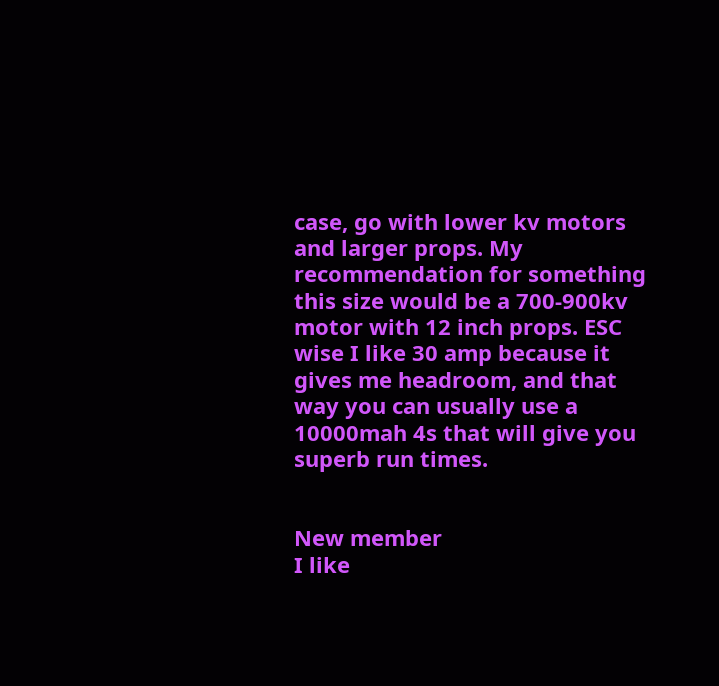case, go with lower kv motors and larger props. My recommendation for something this size would be a 700-900kv motor with 12 inch props. ESC wise I like 30 amp because it gives me headroom, and that way you can usually use a 10000mah 4s that will give you superb run times.


New member
I like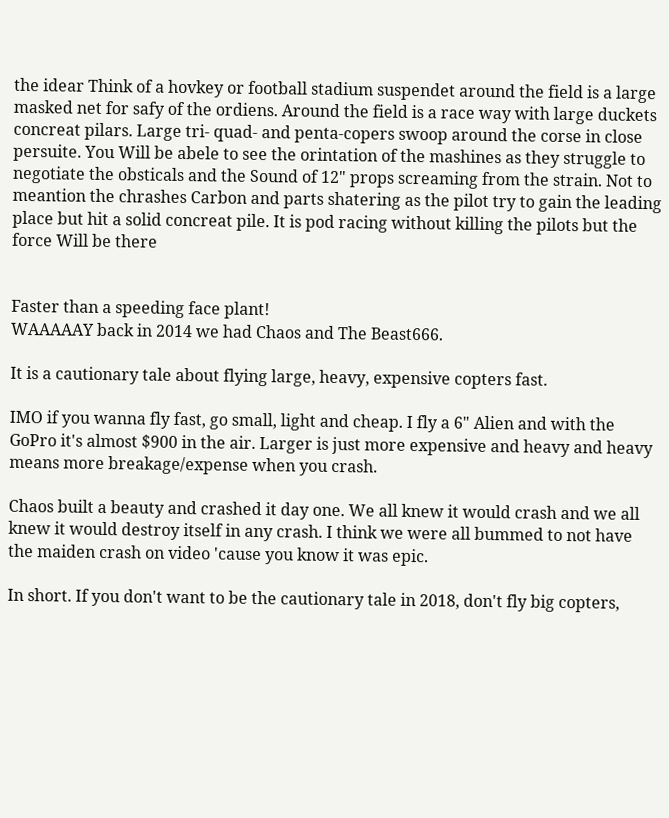the idear Think of a hovkey or football stadium suspendet around the field is a large masked net for safy of the ordiens. Around the field is a race way with large duckets concreat pilars. Large tri- quad- and penta-copers swoop around the corse in close persuite. You Will be abele to see the orintation of the mashines as they struggle to negotiate the obsticals and the Sound of 12" props screaming from the strain. Not to meantion the chrashes Carbon and parts shatering as the pilot try to gain the leading place but hit a solid concreat pile. It is pod racing without killing the pilots but the force Will be there


Faster than a speeding face plant!
WAAAAAY back in 2014 we had Chaos and The Beast666.

It is a cautionary tale about flying large, heavy, expensive copters fast.

IMO if you wanna fly fast, go small, light and cheap. I fly a 6" Alien and with the GoPro it's almost $900 in the air. Larger is just more expensive and heavy and heavy means more breakage/expense when you crash.

Chaos built a beauty and crashed it day one. We all knew it would crash and we all knew it would destroy itself in any crash. I think we were all bummed to not have the maiden crash on video 'cause you know it was epic.

In short. If you don't want to be the cautionary tale in 2018, don't fly big copters,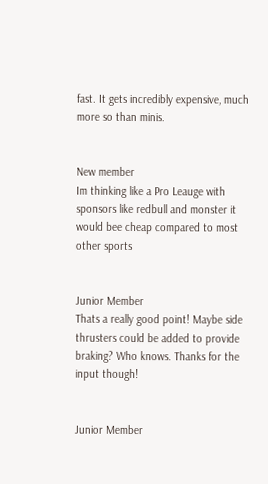fast. It gets incredibly expensive, much more so than minis.


New member
Im thinking like a Pro Leauge with sponsors like redbull and monster it would bee cheap compared to most other sports


Junior Member
Thats a really good point! Maybe side thrusters could be added to provide braking? Who knows. Thanks for the input though!


Junior Member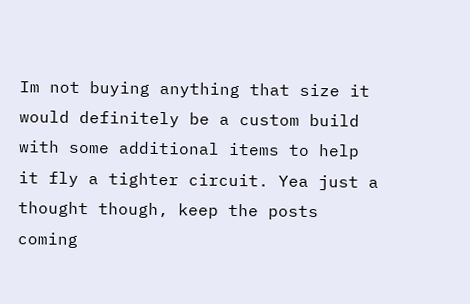Im not buying anything that size it would definitely be a custom build with some additional items to help it fly a tighter circuit. Yea just a thought though, keep the posts coming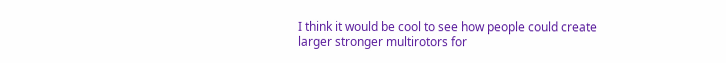I think it would be cool to see how people could create larger stronger multirotors for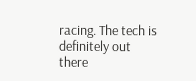racing. The tech is definitely out there